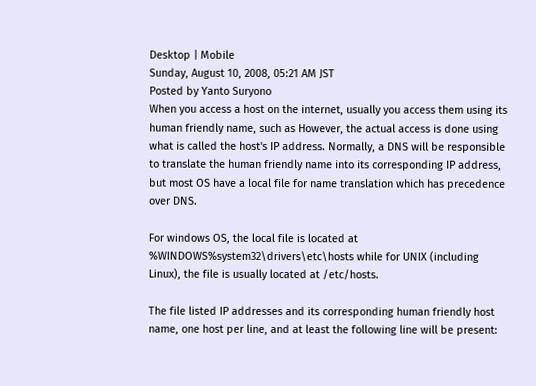Desktop | Mobile
Sunday, August 10, 2008, 05:21 AM JST
Posted by Yanto Suryono
When you access a host on the internet, usually you access them using its human friendly name, such as However, the actual access is done using what is called the host's IP address. Normally, a DNS will be responsible to translate the human friendly name into its corresponding IP address, but most OS have a local file for name translation which has precedence over DNS.

For windows OS, the local file is located at %WINDOWS%system32\drivers\etc\hosts while for UNIX (including Linux), the file is usually located at /etc/hosts.

The file listed IP addresses and its corresponding human friendly host name, one host per line, and at least the following line will be present: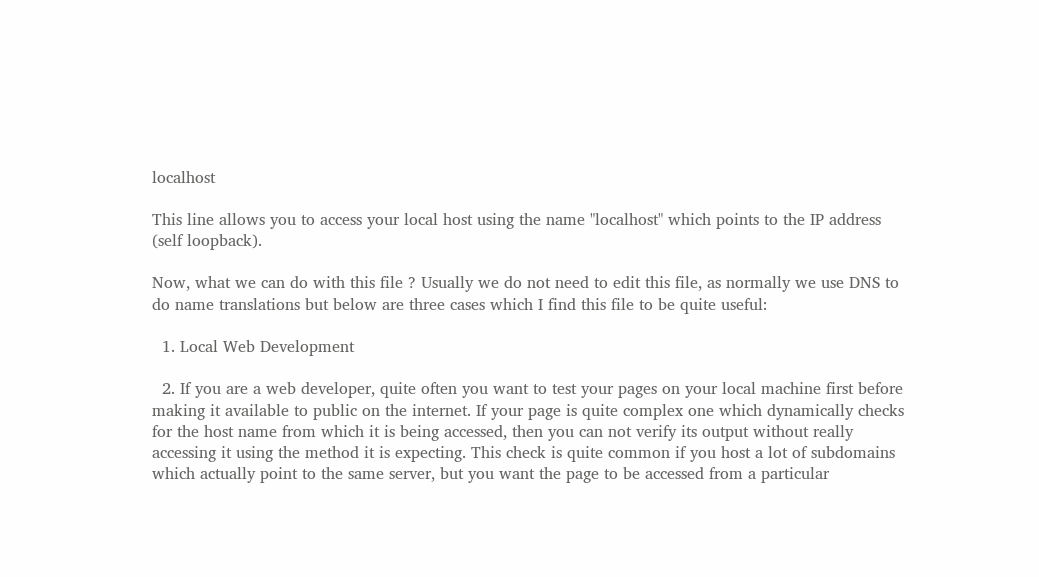localhost

This line allows you to access your local host using the name "localhost" which points to the IP address (self loopback).

Now, what we can do with this file ? Usually we do not need to edit this file, as normally we use DNS to do name translations but below are three cases which I find this file to be quite useful:

  1. Local Web Development

  2. If you are a web developer, quite often you want to test your pages on your local machine first before making it available to public on the internet. If your page is quite complex one which dynamically checks for the host name from which it is being accessed, then you can not verify its output without really accessing it using the method it is expecting. This check is quite common if you host a lot of subdomains which actually point to the same server, but you want the page to be accessed from a particular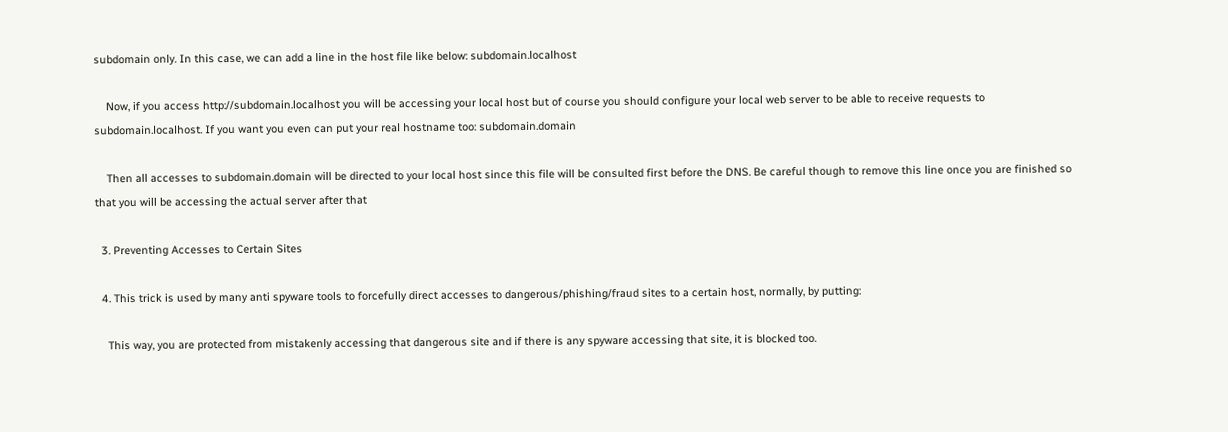subdomain only. In this case, we can add a line in the host file like below: subdomain.localhost

    Now, if you access http://subdomain.localhost you will be accessing your local host but of course you should configure your local web server to be able to receive requests to subdomain.localhost. If you want you even can put your real hostname too: subdomain.domain

    Then all accesses to subdomain.domain will be directed to your local host since this file will be consulted first before the DNS. Be careful though to remove this line once you are finished so that you will be accessing the actual server after that

  3. Preventing Accesses to Certain Sites

  4. This trick is used by many anti spyware tools to forcefully direct accesses to dangerous/phishing/fraud sites to a certain host, normally, by putting:

    This way, you are protected from mistakenly accessing that dangerous site and if there is any spyware accessing that site, it is blocked too.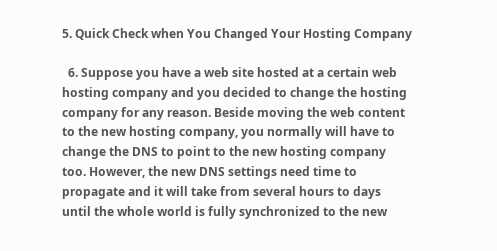5. Quick Check when You Changed Your Hosting Company

  6. Suppose you have a web site hosted at a certain web hosting company and you decided to change the hosting company for any reason. Beside moving the web content to the new hosting company, you normally will have to change the DNS to point to the new hosting company too. However, the new DNS settings need time to propagate and it will take from several hours to days until the whole world is fully synchronized to the new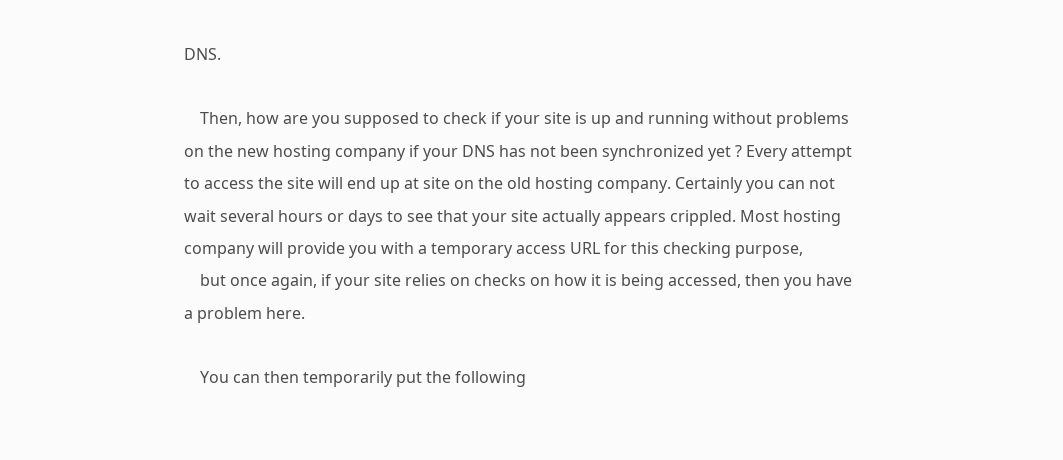DNS.

    Then, how are you supposed to check if your site is up and running without problems on the new hosting company if your DNS has not been synchronized yet ? Every attempt to access the site will end up at site on the old hosting company. Certainly you can not wait several hours or days to see that your site actually appears crippled. Most hosting company will provide you with a temporary access URL for this checking purpose,
    but once again, if your site relies on checks on how it is being accessed, then you have a problem here.

    You can then temporarily put the following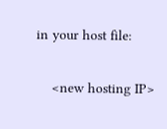in your host file:

    <new hosting IP>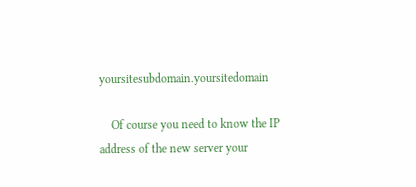yoursitesubdomain.yoursitedomain

    Of course you need to know the IP address of the new server your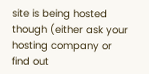site is being hosted though (either ask your hosting company or find out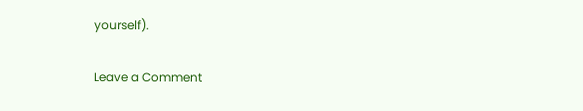yourself).

Leave a Comment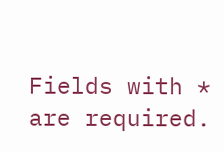Fields with * are required.